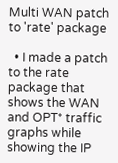Multi WAN patch to 'rate' package

  • I made a patch to the rate package that shows the WAN and OPT* traffic graphs while showing the IP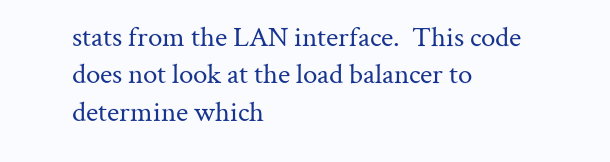stats from the LAN interface.  This code does not look at the load balancer to determine which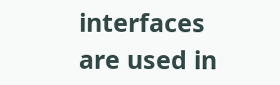interfaces are used in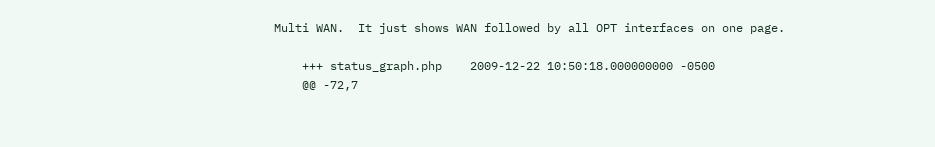Multi WAN.  It just shows WAN followed by all OPT interfaces on one page.

    +++ status_graph.php    2009-12-22 10:50:18.000000000 -0500
    @@ -72,7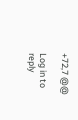+72,7 @@

Log in to reply